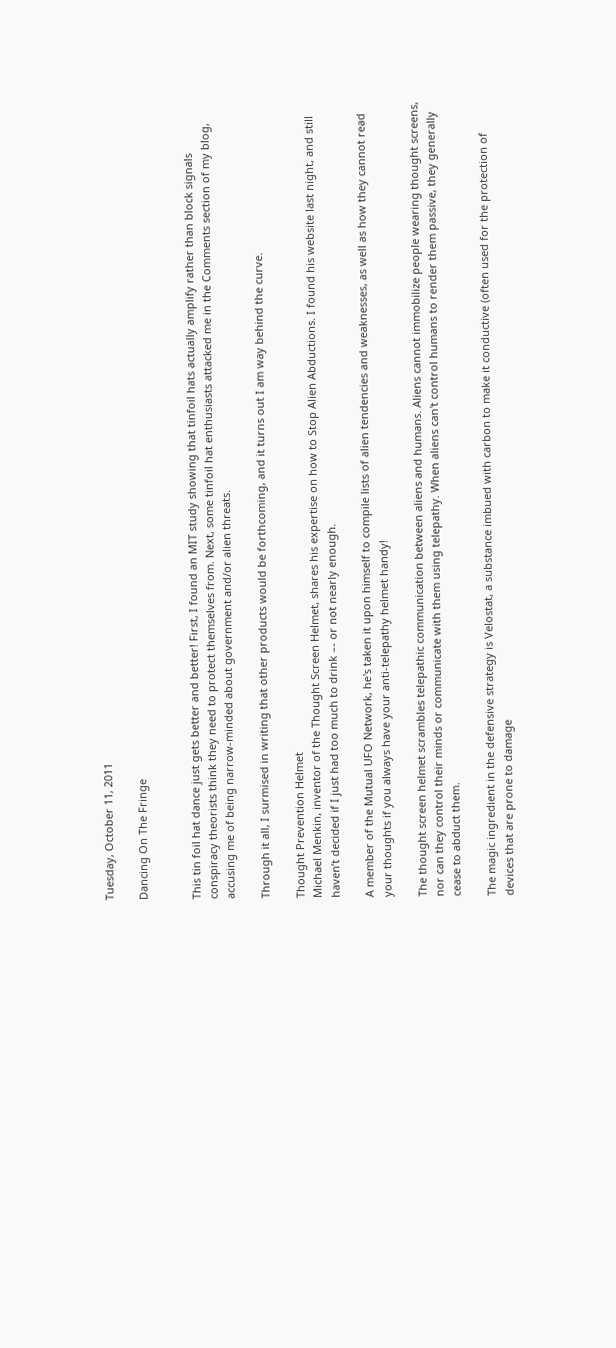Tuesday, October 11, 2011

Dancing On The Fringe


This tin foil hat dance just gets better and better! First, I found an MIT study showing that tinfoil hats actually amplify rather than block signals conspiracy theorists think they need to protect themselves from. Next, some tinfoil hat enthusiasts attacked me in the Comments section of my blog, accusing me of being narrow-minded about government and/or alien threats.

Through it all, I surmised in writing that other products would be forthcoming, and it turns out I am way behind the curve.

Thought Prevention Helmet
Michael Menkin, inventor of the Thought Screen Helmet, shares his expertise on how to Stop Alien Abductions. I found his website last night, and still haven’t decided if I just had too much to drink –- or not nearly enough.

A member of the Mutual UFO Network, he's taken it upon himself to compile lists of alien tendencies and weaknesses, as well as how they cannot read your thoughts if you always have your anti-telepathy helmet handy!

The thought screen helmet scrambles telepathic communication between aliens and humans. Aliens cannot immobilize people wearing thought screens, nor can they control their minds or communicate with them using telepathy. When aliens can't control humans to render them passive, they generally cease to abduct them.

The magic ingredient in the defensive strategy is Velostat, a substance imbued with carbon to make it conductive (often used for the protection of devices that are prone to damage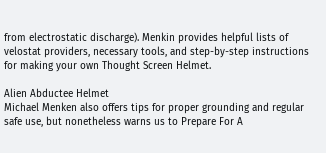from electrostatic discharge). Menkin provides helpful lists of velostat providers, necessary tools, and step-by-step instructions for making your own Thought Screen Helmet.

Alien Abductee Helmet
Michael Menken also offers tips for proper grounding and regular safe use, but nonetheless warns us to Prepare For A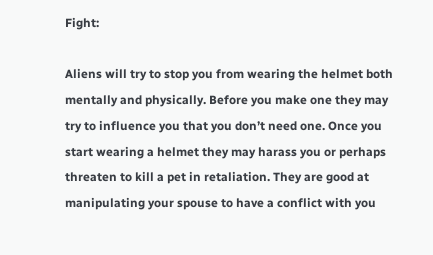Fight:

Aliens will try to stop you from wearing the helmet both mentally and physically. Before you make one they may try to influence you that you don’t need one. Once you start wearing a helmet they may harass you or perhaps threaten to kill a pet in retaliation. They are good at manipulating your spouse to have a conflict with you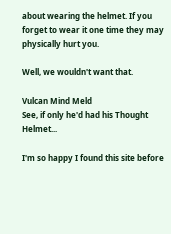about wearing the helmet. If you forget to wear it one time they may physically hurt you.

Well, we wouldn't want that.

Vulcan Mind Meld
See, if only he'd had his Thought Helmet...

I'm so happy I found this site before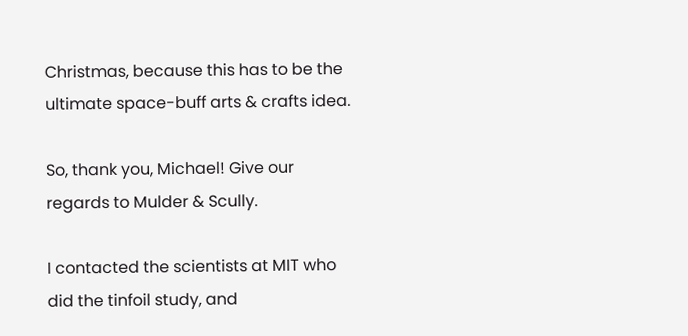Christmas, because this has to be the ultimate space-buff arts & crafts idea.

So, thank you, Michael! Give our regards to Mulder & Scully.

I contacted the scientists at MIT who did the tinfoil study, and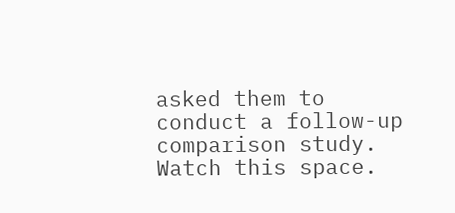asked them to conduct a follow-up comparison study. Watch this space.